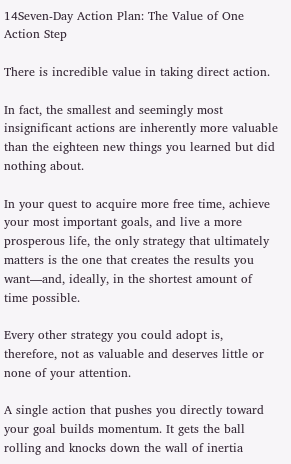14Seven‐Day Action Plan: The Value of One Action Step

There is incredible value in taking direct action.

In fact, the smallest and seemingly most insignificant actions are inherently more valuable than the eighteen new things you learned but did nothing about.

In your quest to acquire more free time, achieve your most important goals, and live a more prosperous life, the only strategy that ultimately matters is the one that creates the results you want—and, ideally, in the shortest amount of time possible.

Every other strategy you could adopt is, therefore, not as valuable and deserves little or none of your attention.

A single action that pushes you directly toward your goal builds momentum. It gets the ball rolling and knocks down the wall of inertia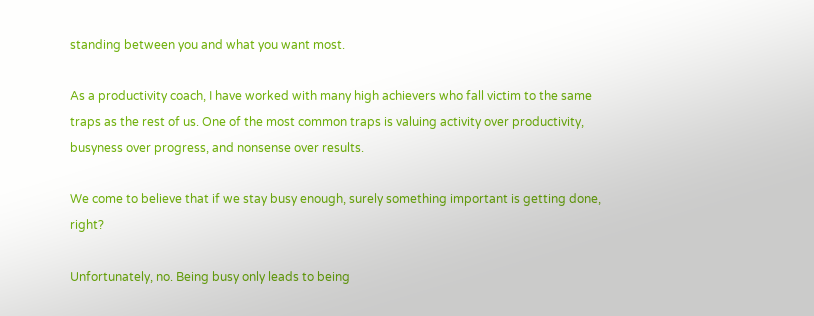standing between you and what you want most.

As a productivity coach, I have worked with many high achievers who fall victim to the same traps as the rest of us. One of the most common traps is valuing activity over productivity, busyness over progress, and nonsense over results.

We come to believe that if we stay busy enough, surely something important is getting done, right?

Unfortunately, no. Being busy only leads to being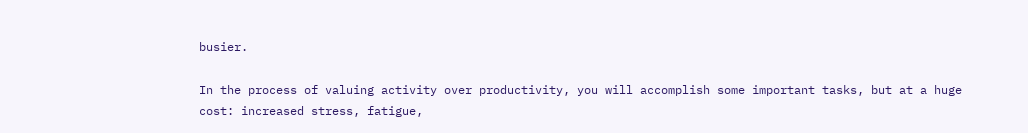busier.

In the process of valuing activity over productivity, you will accomplish some important tasks, but at a huge cost: increased stress, fatigue,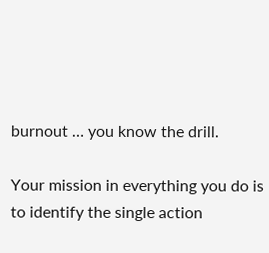burnout … you know the drill.

Your mission in everything you do is to identify the single action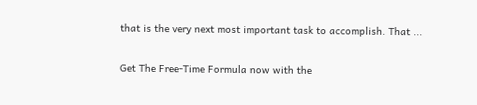that is the very next most important task to accomplish. That ...

Get The Free-Time Formula now with the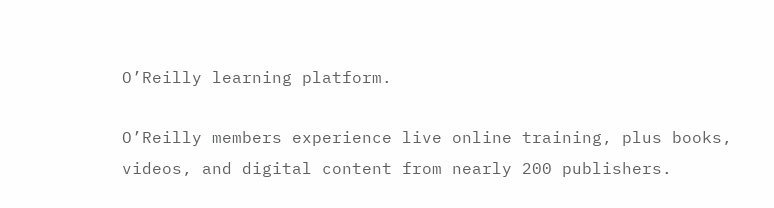O’Reilly learning platform.

O’Reilly members experience live online training, plus books, videos, and digital content from nearly 200 publishers.